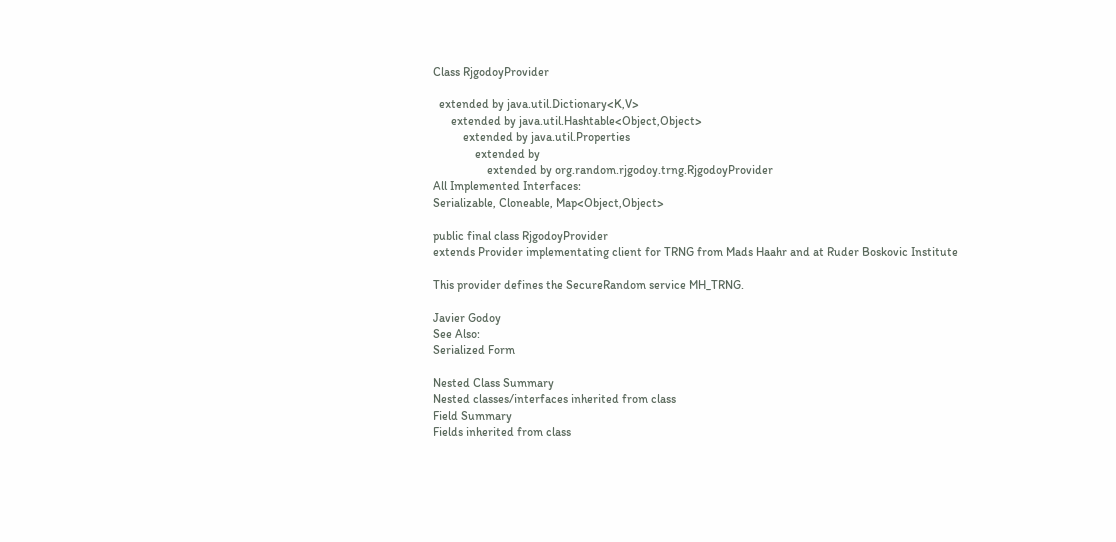Class RjgodoyProvider

  extended by java.util.Dictionary<K,V>
      extended by java.util.Hashtable<Object,Object>
          extended by java.util.Properties
              extended by
                  extended by org.random.rjgodoy.trng.RjgodoyProvider
All Implemented Interfaces:
Serializable, Cloneable, Map<Object,Object>

public final class RjgodoyProvider
extends Provider implementating client for TRNG from Mads Haahr and at Ruder Boskovic Institute

This provider defines the SecureRandom service MH_TRNG.

Javier Godoy
See Also:
Serialized Form

Nested Class Summary
Nested classes/interfaces inherited from class
Field Summary
Fields inherited from class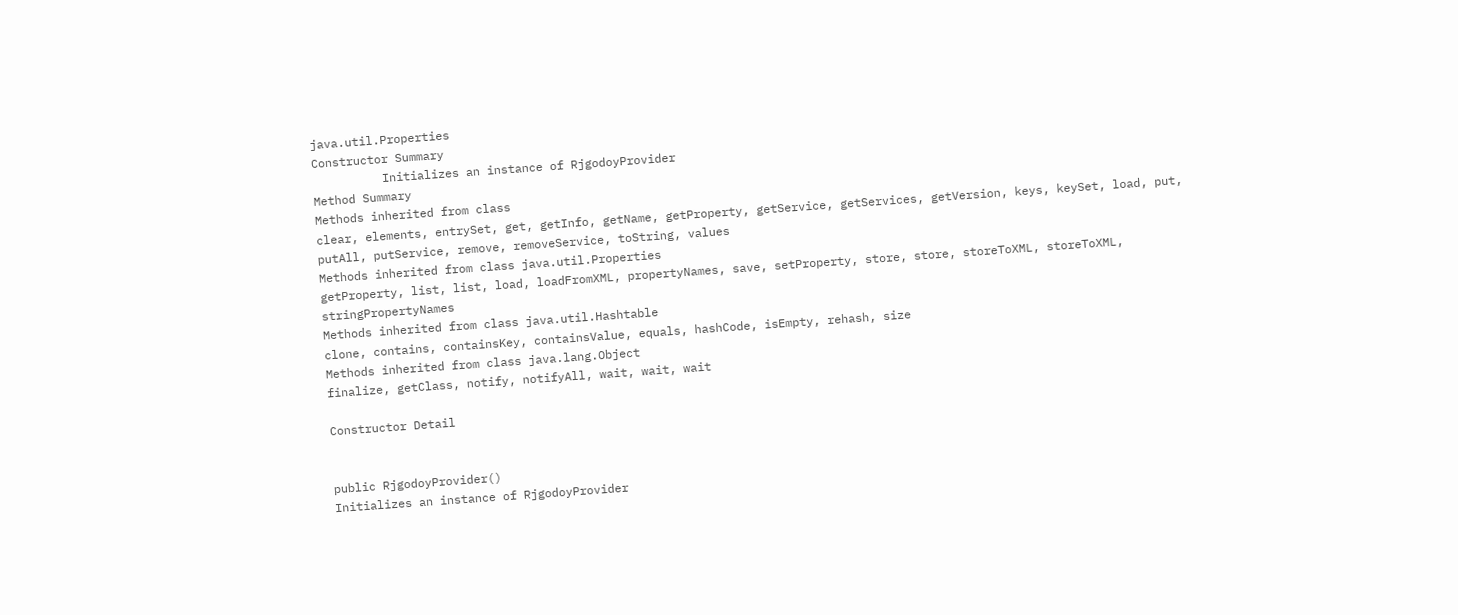java.util.Properties
Constructor Summary
          Initializes an instance of RjgodoyProvider
Method Summary
Methods inherited from class
clear, elements, entrySet, get, getInfo, getName, getProperty, getService, getServices, getVersion, keys, keySet, load, put, putAll, putService, remove, removeService, toString, values
Methods inherited from class java.util.Properties
getProperty, list, list, load, loadFromXML, propertyNames, save, setProperty, store, store, storeToXML, storeToXML, stringPropertyNames
Methods inherited from class java.util.Hashtable
clone, contains, containsKey, containsValue, equals, hashCode, isEmpty, rehash, size
Methods inherited from class java.lang.Object
finalize, getClass, notify, notifyAll, wait, wait, wait

Constructor Detail


public RjgodoyProvider()
Initializes an instance of RjgodoyProvider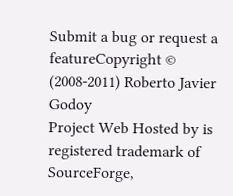Submit a bug or request a featureCopyright © (2008-2011) Roberto Javier Godoy
Project Web Hosted by is registered trademark of SourceForge,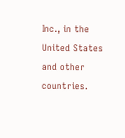Inc., in the United States and other countries.